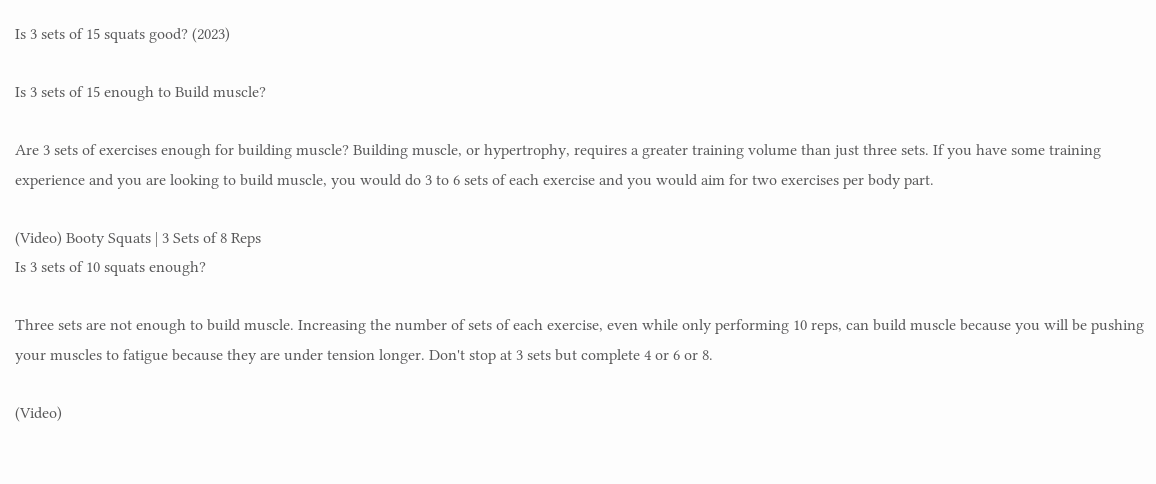Is 3 sets of 15 squats good? (2023)

Is 3 sets of 15 enough to Build muscle?

Are 3 sets of exercises enough for building muscle? Building muscle, or hypertrophy, requires a greater training volume than just three sets. If you have some training experience and you are looking to build muscle, you would do 3 to 6 sets of each exercise and you would aim for two exercises per body part.

(Video) Booty Squats | 3 Sets of 8 Reps
Is 3 sets of 10 squats enough?

Three sets are not enough to build muscle. Increasing the number of sets of each exercise, even while only performing 10 reps, can build muscle because you will be pushing your muscles to fatigue because they are under tension longer. Don't stop at 3 sets but complete 4 or 6 or 8.

(Video)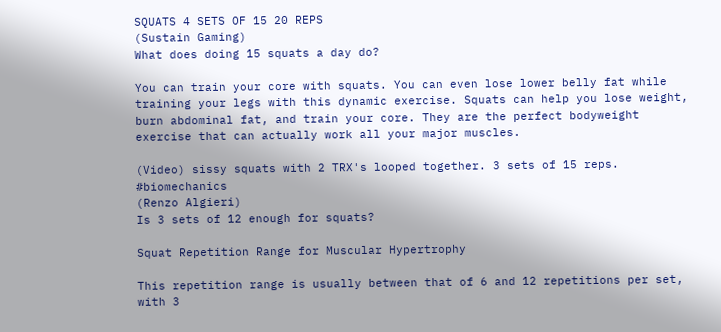SQUATS 4 SETS OF 15 20 REPS
(Sustain Gaming)
What does doing 15 squats a day do?

You can train your core with squats. You can even lose lower belly fat while training your legs with this dynamic exercise. Squats can help you lose weight, burn abdominal fat, and train your core. They are the perfect bodyweight exercise that can actually work all your major muscles.

(Video) sissy squats with 2 TRX's looped together. 3 sets of 15 reps. #biomechanics
(Renzo Algieri)
Is 3 sets of 12 enough for squats?

Squat Repetition Range for Muscular Hypertrophy

This repetition range is usually between that of 6 and 12 repetitions per set, with 3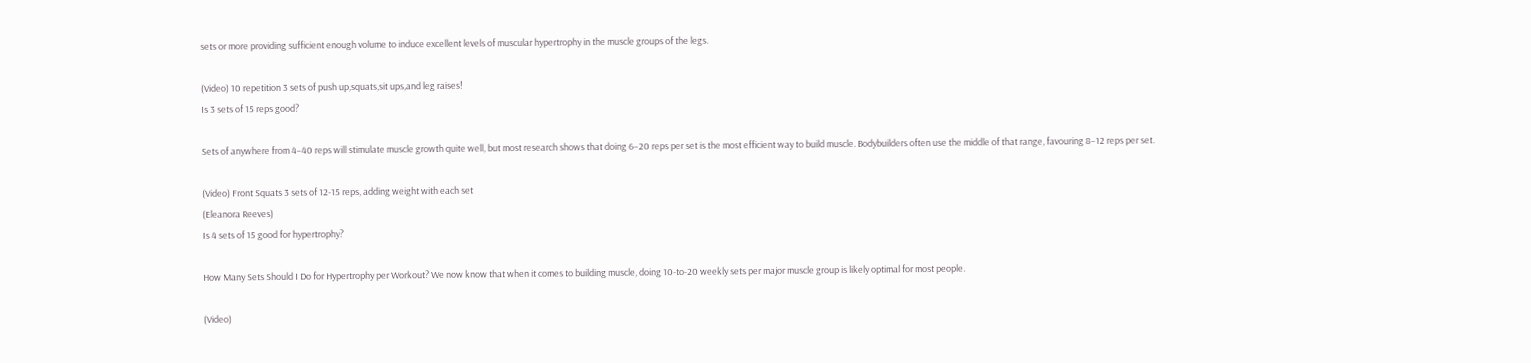sets or more providing sufficient enough volume to induce excellent levels of muscular hypertrophy in the muscle groups of the legs.

(Video) 10 repetition 3 sets of push up,squats,sit ups,and leg raises!
Is 3 sets of 15 reps good?

Sets of anywhere from 4–40 reps will stimulate muscle growth quite well, but most research shows that doing 6–20 reps per set is the most efficient way to build muscle. Bodybuilders often use the middle of that range, favouring 8–12 reps per set.

(Video) Front Squats 3 sets of 12-15 reps, adding weight with each set
(Eleanora Reeves)
Is 4 sets of 15 good for hypertrophy?

How Many Sets Should I Do for Hypertrophy per Workout? We now know that when it comes to building muscle, doing 10-to-20 weekly sets per major muscle group is likely optimal for most people.

(Video)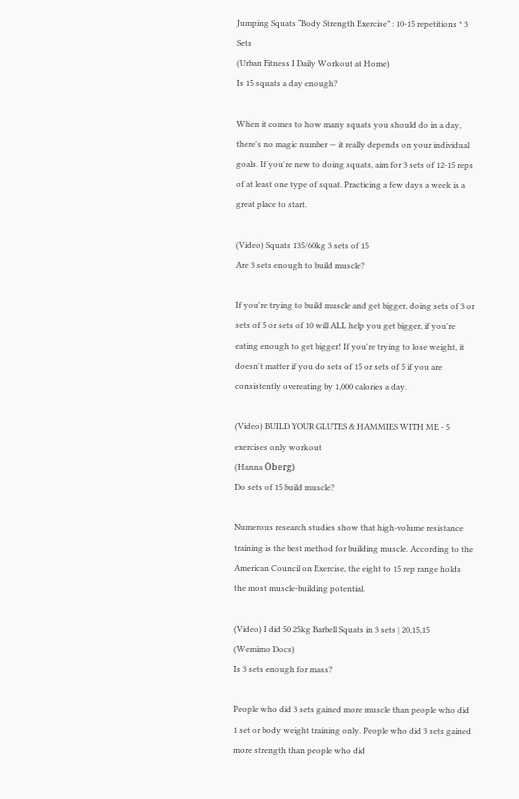Jumping Squats “Body Strength Exercise” : 10-15 repetitions * 3 Sets
(Urban Fitness I Daily Workout at Home)
Is 15 squats a day enough?

When it comes to how many squats you should do in a day, there's no magic number — it really depends on your individual goals. If you're new to doing squats, aim for 3 sets of 12-15 reps of at least one type of squat. Practicing a few days a week is a great place to start.

(Video) Squats 135/60kg 3 sets of 15
Are 3 sets enough to build muscle?

If you're trying to build muscle and get bigger, doing sets of 3 or sets of 5 or sets of 10 will ALL help you get bigger, if you're eating enough to get bigger! If you're trying to lose weight, it doesn't matter if you do sets of 15 or sets of 5 if you are consistently overeating by 1,000 calories a day.

(Video) BUILD YOUR GLUTES & HAMMIES WITH ME - 5 exercises only workout
(Hanna Öberg)
Do sets of 15 build muscle?

Numerous research studies show that high-volume resistance training is the best method for building muscle. According to the American Council on Exercise, the eight to 15 rep range holds the most muscle-building potential.

(Video) I did 50 25kg Barbell Squats in 3 sets | 20,15,15
(Wemimo Docs)
Is 3 sets enough for mass?

People who did 3 sets gained more muscle than people who did 1 set or body weight training only. People who did 3 sets gained more strength than people who did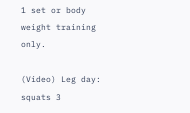1 set or body weight training only.

(Video) Leg day: squats 3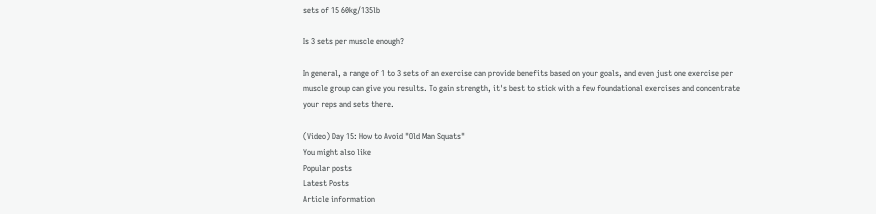sets of 15 60kg/135lb

Is 3 sets per muscle enough?

In general, a range of 1 to 3 sets of an exercise can provide benefits based on your goals, and even just one exercise per muscle group can give you results. To gain strength, it's best to stick with a few foundational exercises and concentrate your reps and sets there.

(Video) Day 15: How to Avoid "Old Man Squats"
You might also like
Popular posts
Latest Posts
Article information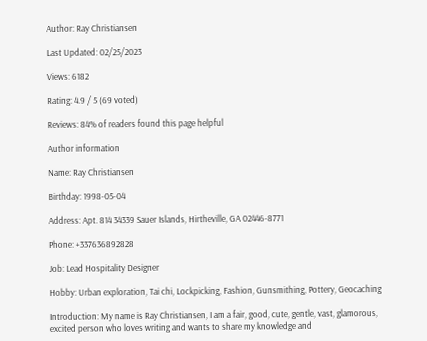Author: Ray Christiansen

Last Updated: 02/25/2023

Views: 6182

Rating: 4.9 / 5 (69 voted)

Reviews: 84% of readers found this page helpful

Author information

Name: Ray Christiansen

Birthday: 1998-05-04

Address: Apt. 814 34339 Sauer Islands, Hirtheville, GA 02446-8771

Phone: +337636892828

Job: Lead Hospitality Designer

Hobby: Urban exploration, Tai chi, Lockpicking, Fashion, Gunsmithing, Pottery, Geocaching

Introduction: My name is Ray Christiansen, I am a fair, good, cute, gentle, vast, glamorous, excited person who loves writing and wants to share my knowledge and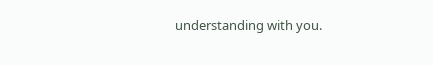understanding with you.